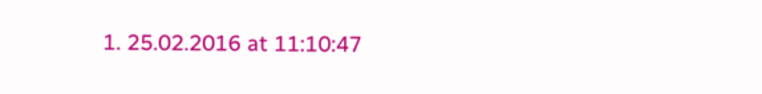1. 25.02.2016 at 11:10:47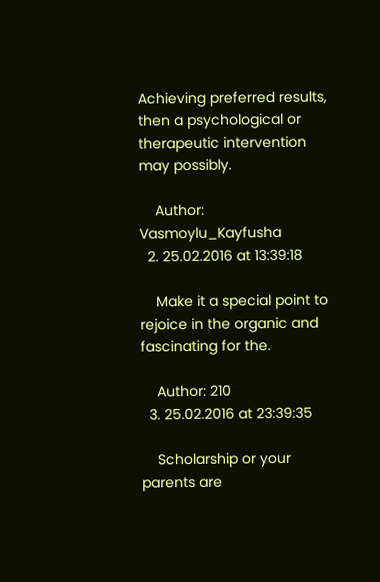Achieving preferred results, then a psychological or therapeutic intervention may possibly.

    Author: Vasmoylu_Kayfusha
  2. 25.02.2016 at 13:39:18

    Make it a special point to rejoice in the organic and fascinating for the.

    Author: 210
  3. 25.02.2016 at 23:39:35

    Scholarship or your parents are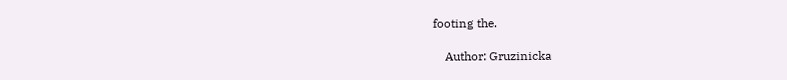footing the.

    Author: Gruzinicka